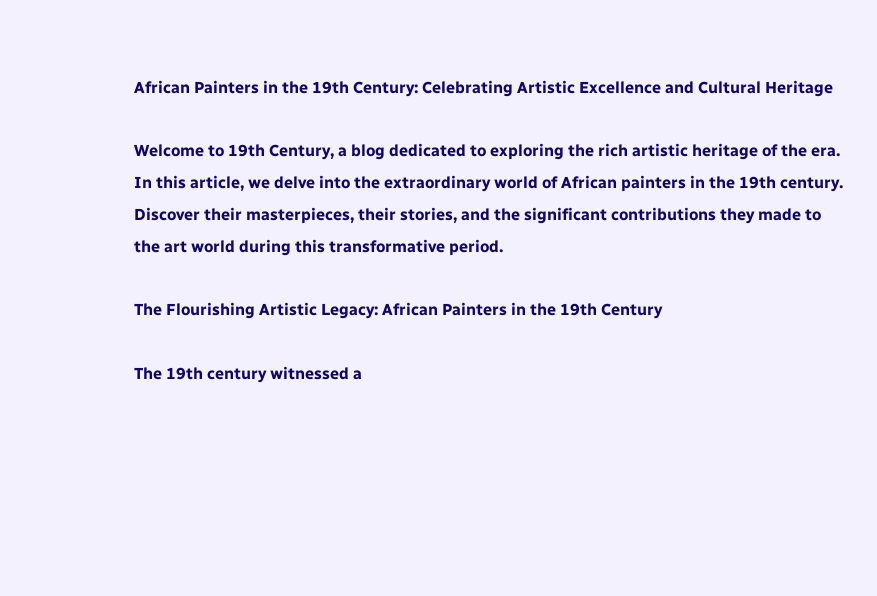African Painters in the 19th Century: Celebrating Artistic Excellence and Cultural Heritage

Welcome to 19th Century, a blog dedicated to exploring the rich artistic heritage of the era. In this article, we delve into the extraordinary world of African painters in the 19th century. Discover their masterpieces, their stories, and the significant contributions they made to the art world during this transformative period.

The Flourishing Artistic Legacy: African Painters in the 19th Century

The 19th century witnessed a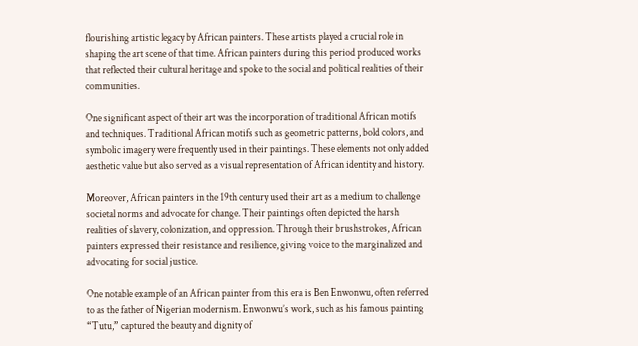flourishing artistic legacy by African painters. These artists played a crucial role in shaping the art scene of that time. African painters during this period produced works that reflected their cultural heritage and spoke to the social and political realities of their communities.

One significant aspect of their art was the incorporation of traditional African motifs and techniques. Traditional African motifs such as geometric patterns, bold colors, and symbolic imagery were frequently used in their paintings. These elements not only added aesthetic value but also served as a visual representation of African identity and history.

Moreover, African painters in the 19th century used their art as a medium to challenge societal norms and advocate for change. Their paintings often depicted the harsh realities of slavery, colonization, and oppression. Through their brushstrokes, African painters expressed their resistance and resilience, giving voice to the marginalized and advocating for social justice.

One notable example of an African painter from this era is Ben Enwonwu, often referred to as the father of Nigerian modernism. Enwonwu’s work, such as his famous painting “Tutu,” captured the beauty and dignity of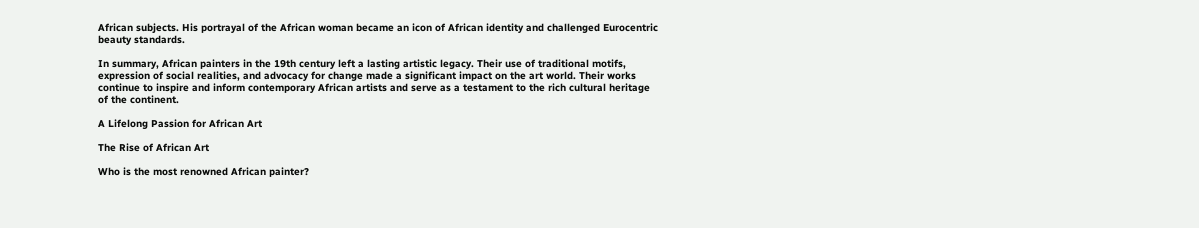African subjects. His portrayal of the African woman became an icon of African identity and challenged Eurocentric beauty standards.

In summary, African painters in the 19th century left a lasting artistic legacy. Their use of traditional motifs, expression of social realities, and advocacy for change made a significant impact on the art world. Their works continue to inspire and inform contemporary African artists and serve as a testament to the rich cultural heritage of the continent.

A Lifelong Passion for African Art

The Rise of African Art

Who is the most renowned African painter?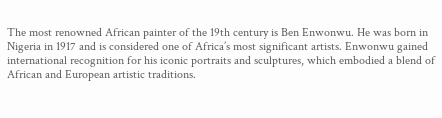The most renowned African painter of the 19th century is Ben Enwonwu. He was born in Nigeria in 1917 and is considered one of Africa’s most significant artists. Enwonwu gained international recognition for his iconic portraits and sculptures, which embodied a blend of African and European artistic traditions.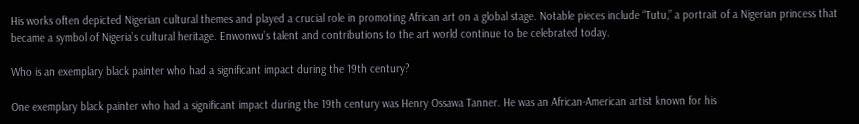His works often depicted Nigerian cultural themes and played a crucial role in promoting African art on a global stage. Notable pieces include “Tutu,” a portrait of a Nigerian princess that became a symbol of Nigeria’s cultural heritage. Enwonwu’s talent and contributions to the art world continue to be celebrated today.

Who is an exemplary black painter who had a significant impact during the 19th century?

One exemplary black painter who had a significant impact during the 19th century was Henry Ossawa Tanner. He was an African-American artist known for his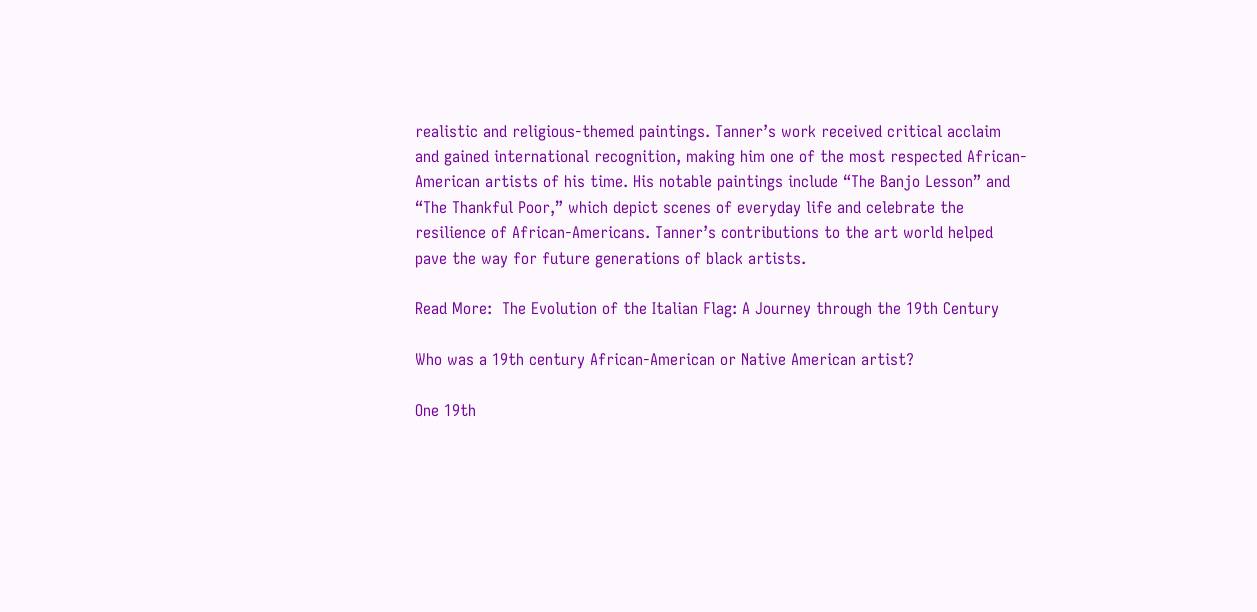realistic and religious-themed paintings. Tanner’s work received critical acclaim and gained international recognition, making him one of the most respected African-American artists of his time. His notable paintings include “The Banjo Lesson” and “The Thankful Poor,” which depict scenes of everyday life and celebrate the resilience of African-Americans. Tanner’s contributions to the art world helped pave the way for future generations of black artists.

Read More:  The Evolution of the Italian Flag: A Journey through the 19th Century

Who was a 19th century African-American or Native American artist?

One 19th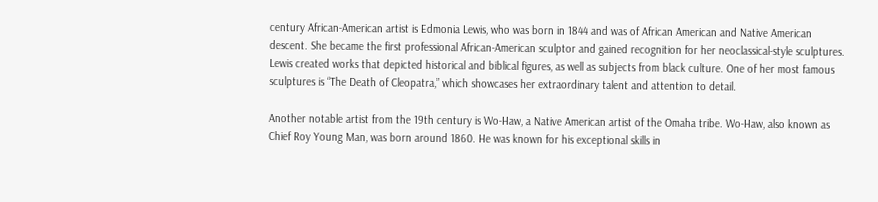century African-American artist is Edmonia Lewis, who was born in 1844 and was of African American and Native American descent. She became the first professional African-American sculptor and gained recognition for her neoclassical-style sculptures. Lewis created works that depicted historical and biblical figures, as well as subjects from black culture. One of her most famous sculptures is “The Death of Cleopatra,” which showcases her extraordinary talent and attention to detail.

Another notable artist from the 19th century is Wo-Haw, a Native American artist of the Omaha tribe. Wo-Haw, also known as Chief Roy Young Man, was born around 1860. He was known for his exceptional skills in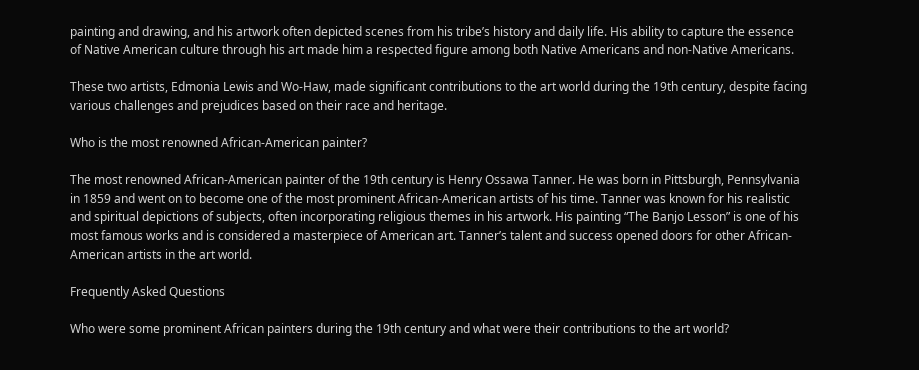painting and drawing, and his artwork often depicted scenes from his tribe’s history and daily life. His ability to capture the essence of Native American culture through his art made him a respected figure among both Native Americans and non-Native Americans.

These two artists, Edmonia Lewis and Wo-Haw, made significant contributions to the art world during the 19th century, despite facing various challenges and prejudices based on their race and heritage.

Who is the most renowned African-American painter?

The most renowned African-American painter of the 19th century is Henry Ossawa Tanner. He was born in Pittsburgh, Pennsylvania in 1859 and went on to become one of the most prominent African-American artists of his time. Tanner was known for his realistic and spiritual depictions of subjects, often incorporating religious themes in his artwork. His painting “The Banjo Lesson” is one of his most famous works and is considered a masterpiece of American art. Tanner’s talent and success opened doors for other African-American artists in the art world.

Frequently Asked Questions

Who were some prominent African painters during the 19th century and what were their contributions to the art world?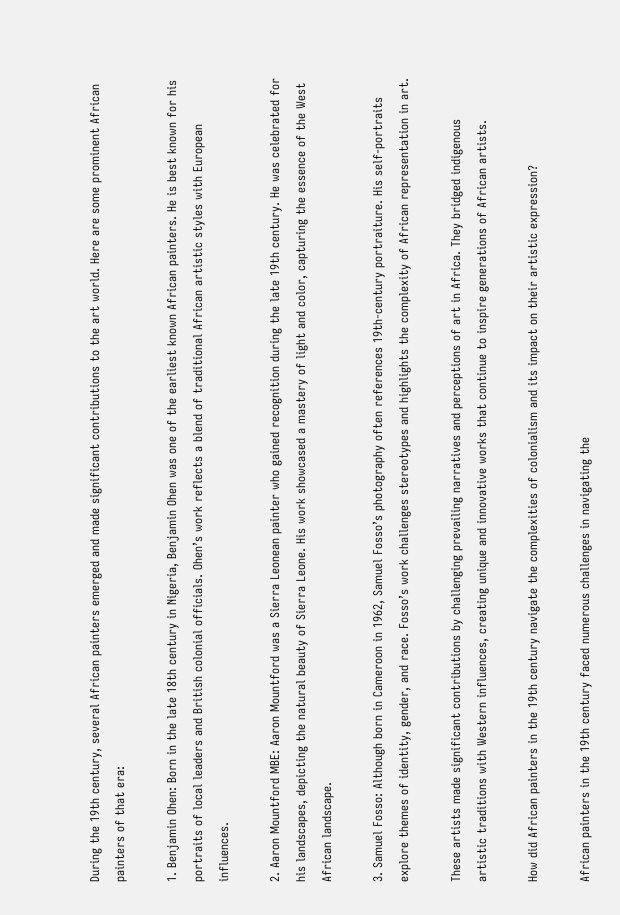During the 19th century, several African painters emerged and made significant contributions to the art world. Here are some prominent African painters of that era:

1. Benjamin Ohen: Born in the late 18th century in Nigeria, Benjamin Ohen was one of the earliest known African painters. He is best known for his portraits of local leaders and British colonial officials. Ohen’s work reflects a blend of traditional African artistic styles with European influences.

2. Aaron Mountford MBE: Aaron Mountford was a Sierra Leonean painter who gained recognition during the late 19th century. He was celebrated for his landscapes, depicting the natural beauty of Sierra Leone. His work showcased a mastery of light and color, capturing the essence of the West African landscape.

3. Samuel Fosso: Although born in Cameroon in 1962, Samuel Fosso’s photography often references 19th-century portraiture. His self-portraits explore themes of identity, gender, and race. Fosso’s work challenges stereotypes and highlights the complexity of African representation in art.

These artists made significant contributions by challenging prevailing narratives and perceptions of art in Africa. They bridged indigenous artistic traditions with Western influences, creating unique and innovative works that continue to inspire generations of African artists.

How did African painters in the 19th century navigate the complexities of colonialism and its impact on their artistic expression?

African painters in the 19th century faced numerous challenges in navigating the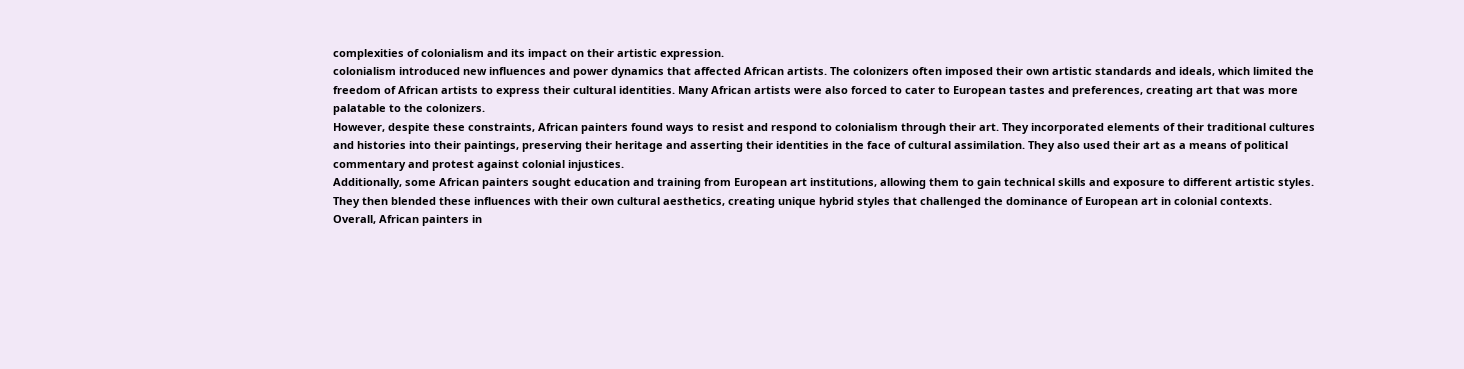complexities of colonialism and its impact on their artistic expression.
colonialism introduced new influences and power dynamics that affected African artists. The colonizers often imposed their own artistic standards and ideals, which limited the freedom of African artists to express their cultural identities. Many African artists were also forced to cater to European tastes and preferences, creating art that was more palatable to the colonizers.
However, despite these constraints, African painters found ways to resist and respond to colonialism through their art. They incorporated elements of their traditional cultures and histories into their paintings, preserving their heritage and asserting their identities in the face of cultural assimilation. They also used their art as a means of political commentary and protest against colonial injustices.
Additionally, some African painters sought education and training from European art institutions, allowing them to gain technical skills and exposure to different artistic styles. They then blended these influences with their own cultural aesthetics, creating unique hybrid styles that challenged the dominance of European art in colonial contexts.
Overall, African painters in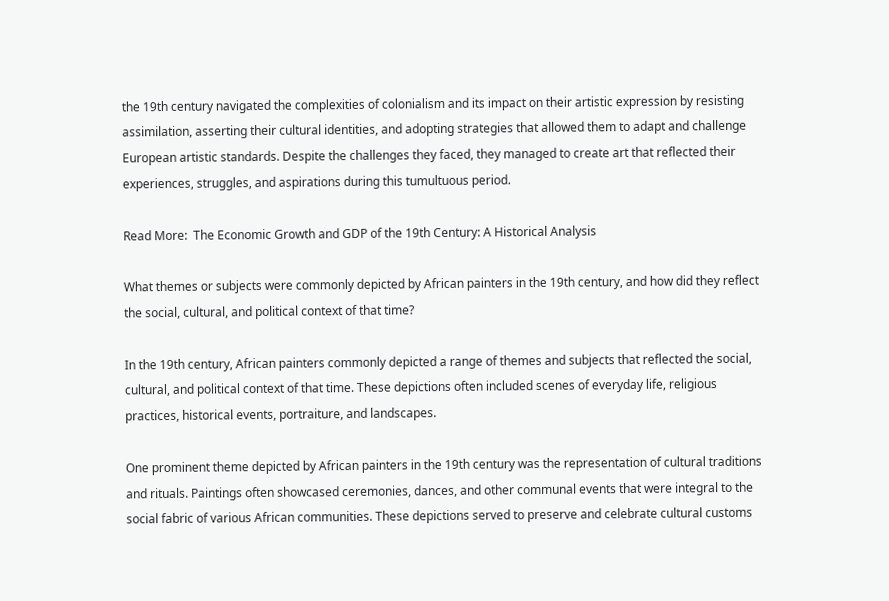the 19th century navigated the complexities of colonialism and its impact on their artistic expression by resisting assimilation, asserting their cultural identities, and adopting strategies that allowed them to adapt and challenge European artistic standards. Despite the challenges they faced, they managed to create art that reflected their experiences, struggles, and aspirations during this tumultuous period.

Read More:  The Economic Growth and GDP of the 19th Century: A Historical Analysis

What themes or subjects were commonly depicted by African painters in the 19th century, and how did they reflect the social, cultural, and political context of that time?

In the 19th century, African painters commonly depicted a range of themes and subjects that reflected the social, cultural, and political context of that time. These depictions often included scenes of everyday life, religious practices, historical events, portraiture, and landscapes.

One prominent theme depicted by African painters in the 19th century was the representation of cultural traditions and rituals. Paintings often showcased ceremonies, dances, and other communal events that were integral to the social fabric of various African communities. These depictions served to preserve and celebrate cultural customs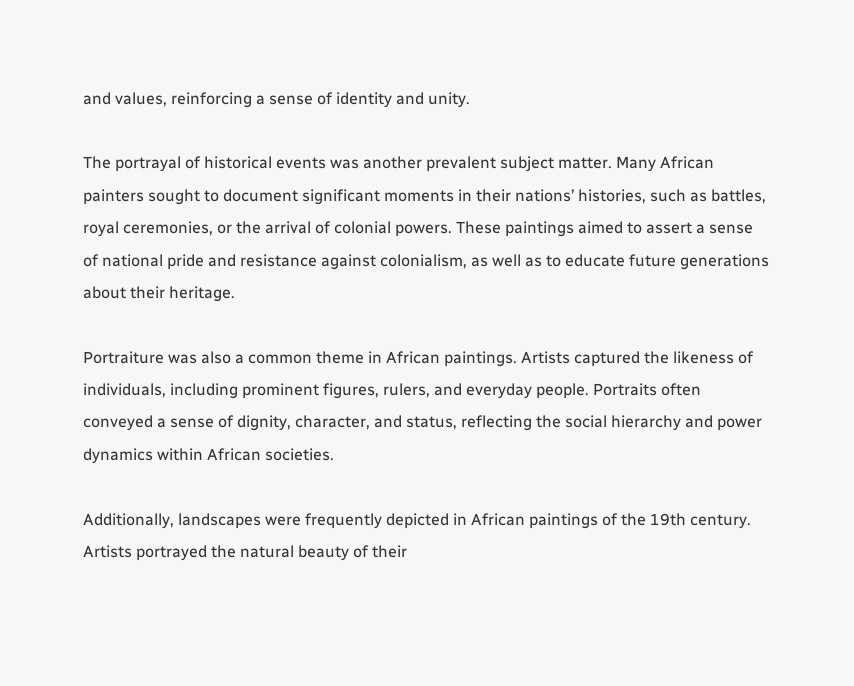and values, reinforcing a sense of identity and unity.

The portrayal of historical events was another prevalent subject matter. Many African painters sought to document significant moments in their nations’ histories, such as battles, royal ceremonies, or the arrival of colonial powers. These paintings aimed to assert a sense of national pride and resistance against colonialism, as well as to educate future generations about their heritage.

Portraiture was also a common theme in African paintings. Artists captured the likeness of individuals, including prominent figures, rulers, and everyday people. Portraits often conveyed a sense of dignity, character, and status, reflecting the social hierarchy and power dynamics within African societies.

Additionally, landscapes were frequently depicted in African paintings of the 19th century. Artists portrayed the natural beauty of their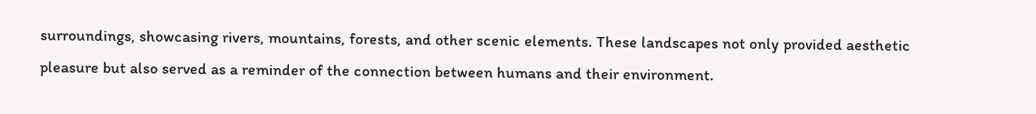surroundings, showcasing rivers, mountains, forests, and other scenic elements. These landscapes not only provided aesthetic pleasure but also served as a reminder of the connection between humans and their environment.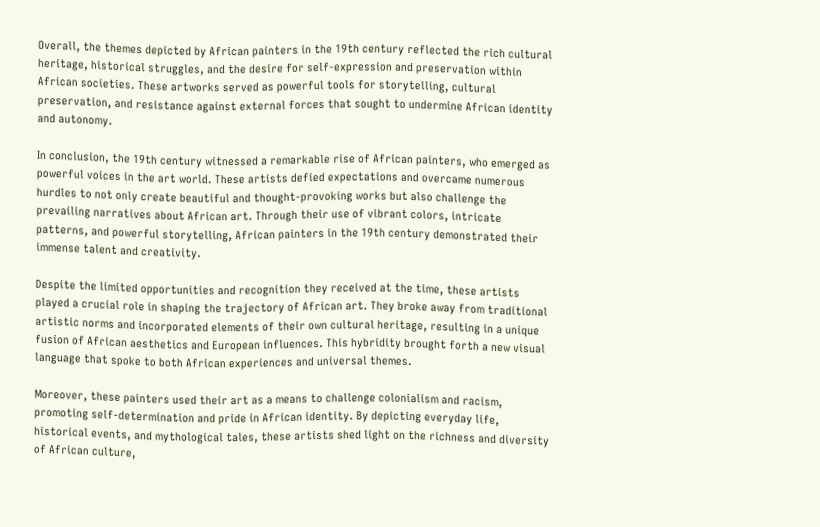Overall, the themes depicted by African painters in the 19th century reflected the rich cultural heritage, historical struggles, and the desire for self-expression and preservation within African societies. These artworks served as powerful tools for storytelling, cultural preservation, and resistance against external forces that sought to undermine African identity and autonomy.

In conclusion, the 19th century witnessed a remarkable rise of African painters, who emerged as powerful voices in the art world. These artists defied expectations and overcame numerous hurdles to not only create beautiful and thought-provoking works but also challenge the prevailing narratives about African art. Through their use of vibrant colors, intricate patterns, and powerful storytelling, African painters in the 19th century demonstrated their immense talent and creativity.

Despite the limited opportunities and recognition they received at the time, these artists played a crucial role in shaping the trajectory of African art. They broke away from traditional artistic norms and incorporated elements of their own cultural heritage, resulting in a unique fusion of African aesthetics and European influences. This hybridity brought forth a new visual language that spoke to both African experiences and universal themes.

Moreover, these painters used their art as a means to challenge colonialism and racism, promoting self-determination and pride in African identity. By depicting everyday life, historical events, and mythological tales, these artists shed light on the richness and diversity of African culture,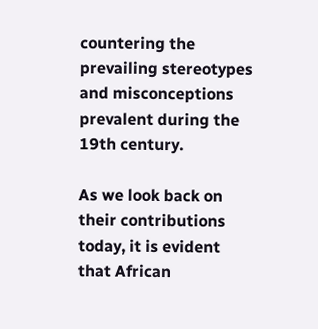countering the prevailing stereotypes and misconceptions prevalent during the 19th century.

As we look back on their contributions today, it is evident that African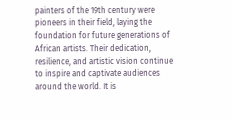painters of the 19th century were pioneers in their field, laying the foundation for future generations of African artists. Their dedication, resilience, and artistic vision continue to inspire and captivate audiences around the world. It is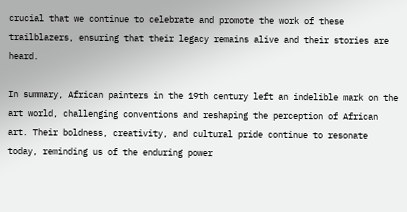crucial that we continue to celebrate and promote the work of these trailblazers, ensuring that their legacy remains alive and their stories are heard.

In summary, African painters in the 19th century left an indelible mark on the art world, challenging conventions and reshaping the perception of African art. Their boldness, creativity, and cultural pride continue to resonate today, reminding us of the enduring power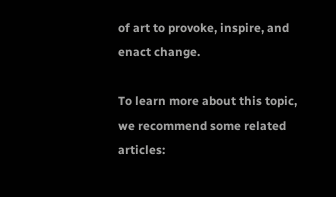of art to provoke, inspire, and enact change.

To learn more about this topic, we recommend some related articles: